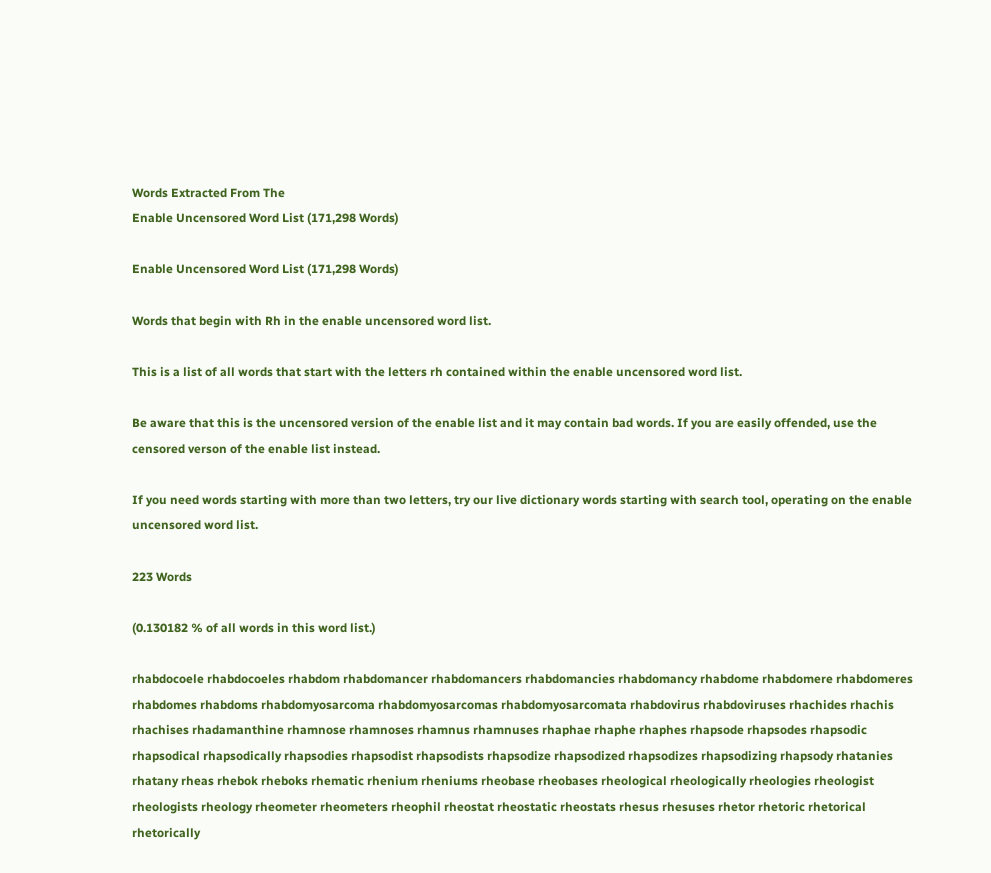Words Extracted From The
Enable Uncensored Word List (171,298 Words)

Enable Uncensored Word List (171,298 Words)

Words that begin with Rh in the enable uncensored word list.

This is a list of all words that start with the letters rh contained within the enable uncensored word list.

Be aware that this is the uncensored version of the enable list and it may contain bad words. If you are easily offended, use the censored verson of the enable list instead.

If you need words starting with more than two letters, try our live dictionary words starting with search tool, operating on the enable uncensored word list.

223 Words

(0.130182 % of all words in this word list.)

rhabdocoele rhabdocoeles rhabdom rhabdomancer rhabdomancers rhabdomancies rhabdomancy rhabdome rhabdomere rhabdomeres rhabdomes rhabdoms rhabdomyosarcoma rhabdomyosarcomas rhabdomyosarcomata rhabdovirus rhabdoviruses rhachides rhachis rhachises rhadamanthine rhamnose rhamnoses rhamnus rhamnuses rhaphae rhaphe rhaphes rhapsode rhapsodes rhapsodic rhapsodical rhapsodically rhapsodies rhapsodist rhapsodists rhapsodize rhapsodized rhapsodizes rhapsodizing rhapsody rhatanies rhatany rheas rhebok rheboks rhematic rhenium rheniums rheobase rheobases rheological rheologically rheologies rheologist rheologists rheology rheometer rheometers rheophil rheostat rheostatic rheostats rhesus rhesuses rhetor rhetoric rhetorical rhetorically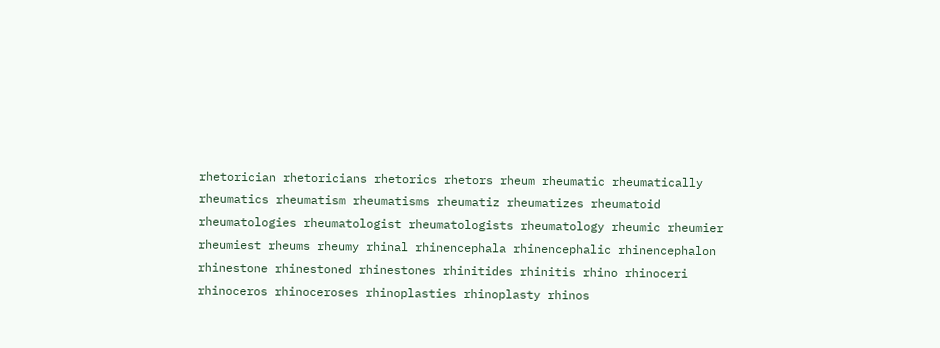rhetorician rhetoricians rhetorics rhetors rheum rheumatic rheumatically rheumatics rheumatism rheumatisms rheumatiz rheumatizes rheumatoid rheumatologies rheumatologist rheumatologists rheumatology rheumic rheumier rheumiest rheums rheumy rhinal rhinencephala rhinencephalic rhinencephalon rhinestone rhinestoned rhinestones rhinitides rhinitis rhino rhinoceri rhinoceros rhinoceroses rhinoplasties rhinoplasty rhinos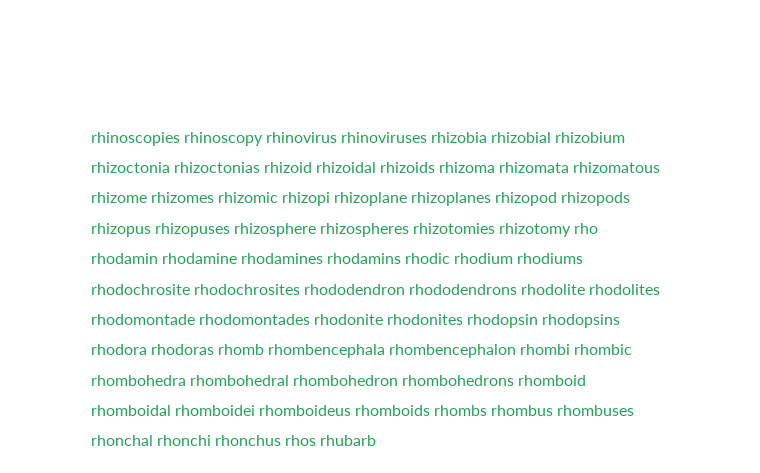rhinoscopies rhinoscopy rhinovirus rhinoviruses rhizobia rhizobial rhizobium rhizoctonia rhizoctonias rhizoid rhizoidal rhizoids rhizoma rhizomata rhizomatous rhizome rhizomes rhizomic rhizopi rhizoplane rhizoplanes rhizopod rhizopods rhizopus rhizopuses rhizosphere rhizospheres rhizotomies rhizotomy rho rhodamin rhodamine rhodamines rhodamins rhodic rhodium rhodiums rhodochrosite rhodochrosites rhododendron rhododendrons rhodolite rhodolites rhodomontade rhodomontades rhodonite rhodonites rhodopsin rhodopsins rhodora rhodoras rhomb rhombencephala rhombencephalon rhombi rhombic rhombohedra rhombohedral rhombohedron rhombohedrons rhomboid rhomboidal rhomboidei rhomboideus rhomboids rhombs rhombus rhombuses rhonchal rhonchi rhonchus rhos rhubarb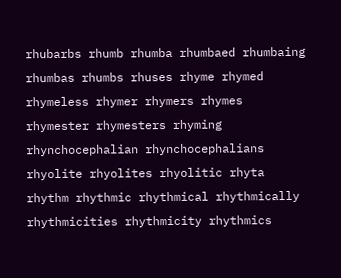rhubarbs rhumb rhumba rhumbaed rhumbaing rhumbas rhumbs rhuses rhyme rhymed rhymeless rhymer rhymers rhymes rhymester rhymesters rhyming rhynchocephalian rhynchocephalians rhyolite rhyolites rhyolitic rhyta rhythm rhythmic rhythmical rhythmically rhythmicities rhythmicity rhythmics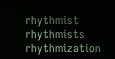rhythmist rhythmists rhythmization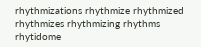rhythmizations rhythmize rhythmized rhythmizes rhythmizing rhythms rhytidome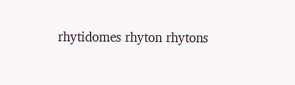rhytidomes rhyton rhytons